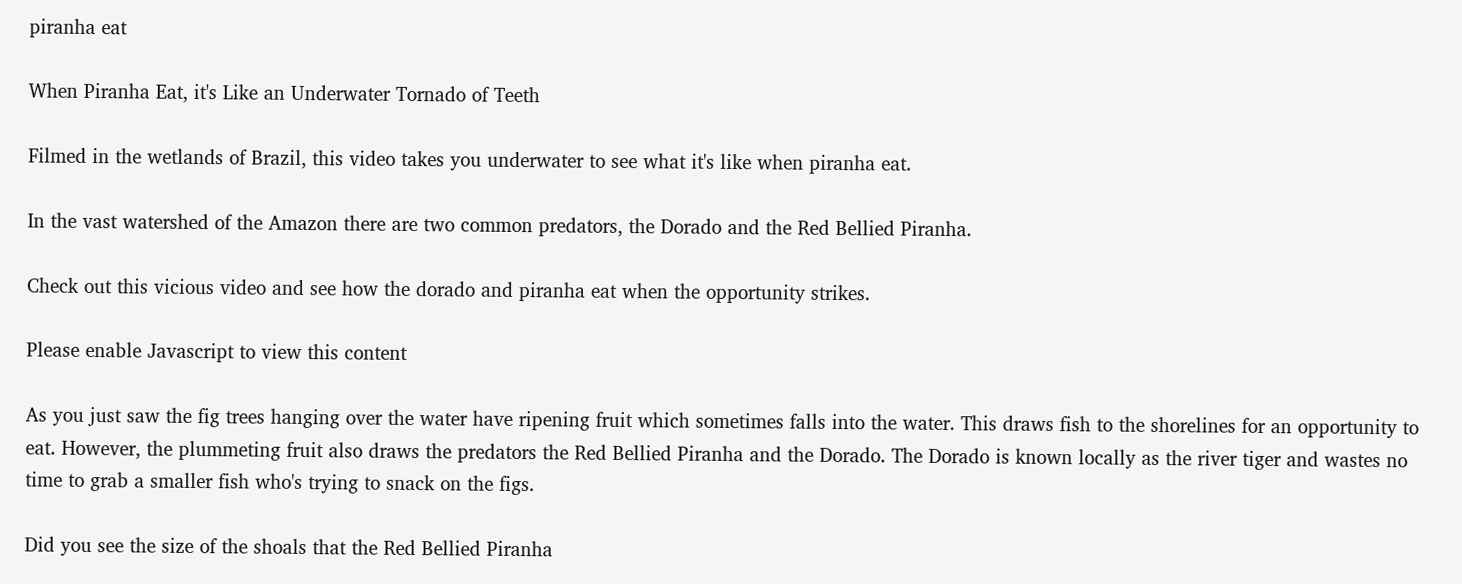piranha eat

When Piranha Eat, it's Like an Underwater Tornado of Teeth

Filmed in the wetlands of Brazil, this video takes you underwater to see what it's like when piranha eat.

In the vast watershed of the Amazon there are two common predators, the Dorado and the Red Bellied Piranha.

Check out this vicious video and see how the dorado and piranha eat when the opportunity strikes.

Please enable Javascript to view this content

As you just saw the fig trees hanging over the water have ripening fruit which sometimes falls into the water. This draws fish to the shorelines for an opportunity to eat. However, the plummeting fruit also draws the predators the Red Bellied Piranha and the Dorado. The Dorado is known locally as the river tiger and wastes no time to grab a smaller fish who's trying to snack on the figs.

Did you see the size of the shoals that the Red Bellied Piranha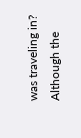was traveling in? Although the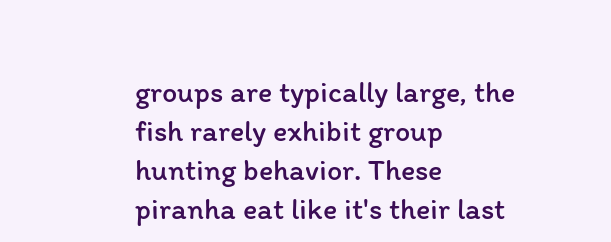groups are typically large, the fish rarely exhibit group hunting behavior. These piranha eat like it's their last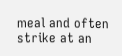meal and often strike at an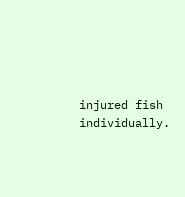injured fish individually.